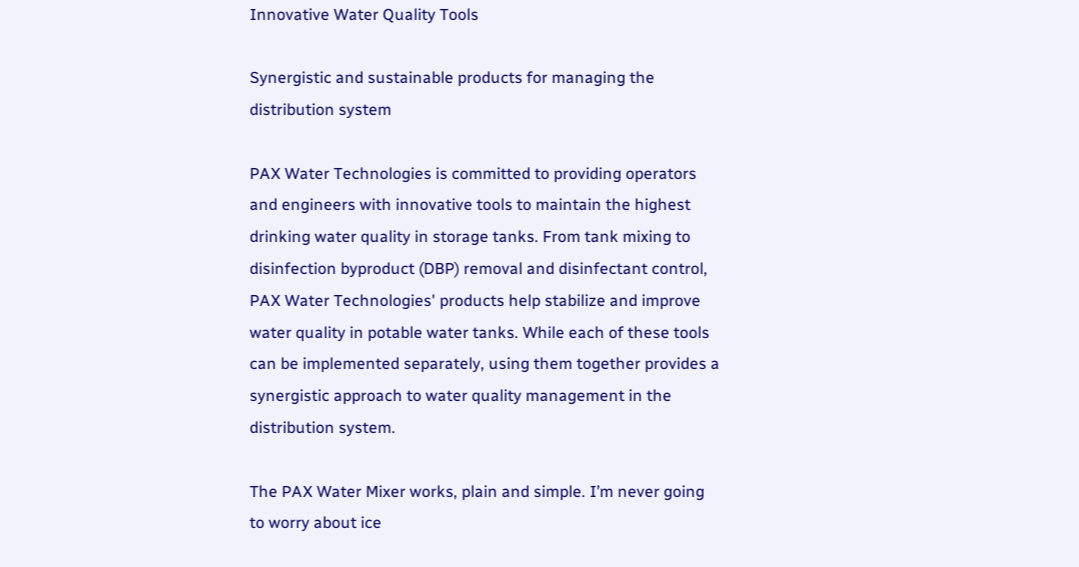Innovative Water Quality Tools

Synergistic and sustainable products for managing the distribution system

PAX Water Technologies is committed to providing operators and engineers with innovative tools to maintain the highest drinking water quality in storage tanks. From tank mixing to disinfection byproduct (DBP) removal and disinfectant control, PAX Water Technologies' products help stabilize and improve water quality in potable water tanks. While each of these tools can be implemented separately, using them together provides a synergistic approach to water quality management in the distribution system.

The PAX Water Mixer works, plain and simple. I’m never going to worry about ice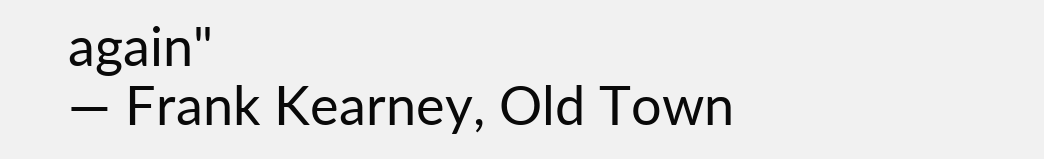again"
— Frank Kearney, Old Town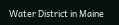Water District in Maine